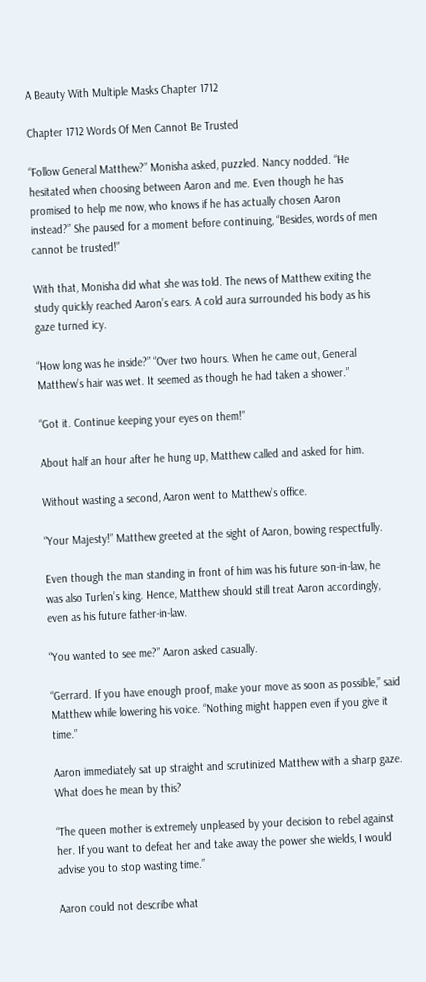A Beauty With Multiple Masks Chapter 1712

Chapter 1712 Words Of Men Cannot Be Trusted

“Follow General Matthew?” Monisha asked, puzzled. Nancy nodded. “He hesitated when choosing between Aaron and me. Even though he has promised to help me now, who knows if he has actually chosen Aaron instead?” She paused for a moment before continuing, “Besides, words of men cannot be trusted!”

With that, Monisha did what she was told. The news of Matthew exiting the study quickly reached Aaron’s ears. A cold aura surrounded his body as his gaze turned icy.

“How long was he inside?” “Over two hours. When he came out, General Matthew’s hair was wet. It seemed as though he had taken a shower.”

“Got it. Continue keeping your eyes on them!”

About half an hour after he hung up, Matthew called and asked for him.

Without wasting a second, Aaron went to Matthew’s office.

“Your Majesty!” Matthew greeted at the sight of Aaron, bowing respectfully.

Even though the man standing in front of him was his future son-in-law, he was also Turlen’s king. Hence, Matthew should still treat Aaron accordingly, even as his future father-in-law.

“You wanted to see me?” Aaron asked casually.

“Gerrard. If you have enough proof, make your move as soon as possible,” said Matthew while lowering his voice. “Nothing might happen even if you give it time.”

Aaron immediately sat up straight and scrutinized Matthew with a sharp gaze. What does he mean by this?

“The queen mother is extremely unpleased by your decision to rebel against her. If you want to defeat her and take away the power she wields, I would advise you to stop wasting time.”

Aaron could not describe what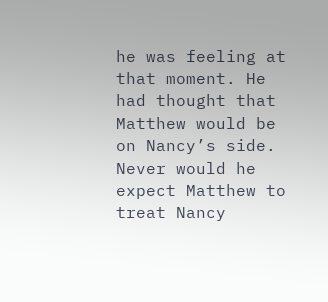he was feeling at that moment. He had thought that Matthew would be on Nancy’s side. Never would he expect Matthew to treat Nancy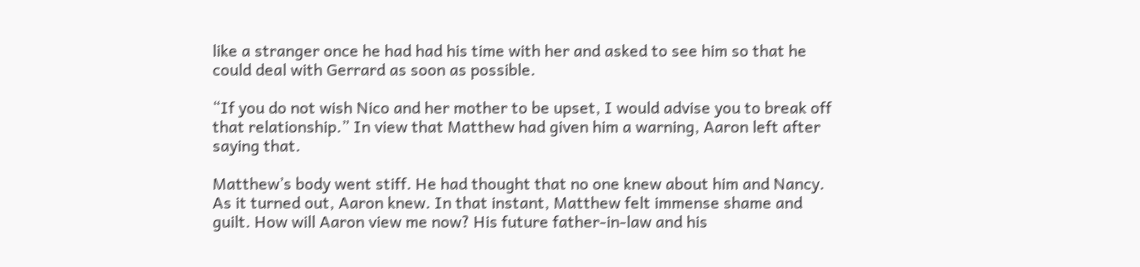like a stranger once he had had his time with her and asked to see him so that he could deal with Gerrard as soon as possible.

“If you do not wish Nico and her mother to be upset, I would advise you to break off that relationship.” In view that Matthew had given him a warning, Aaron left after saying that.

Matthew’s body went stiff. He had thought that no one knew about him and Nancy. As it turned out, Aaron knew. In that instant, Matthew felt immense shame and guilt. How will Aaron view me now? His future father-in-law and his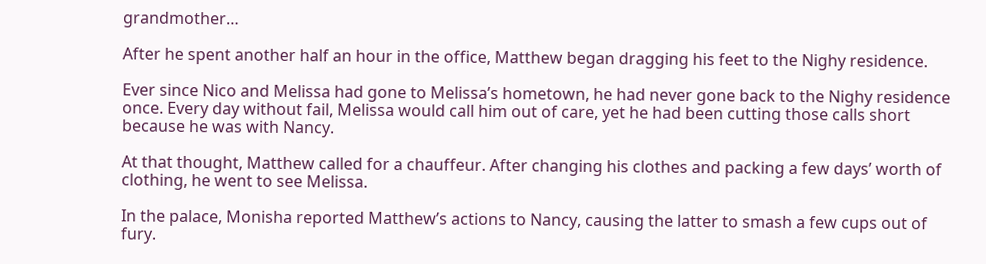grandmother…

After he spent another half an hour in the office, Matthew began dragging his feet to the Nighy residence.

Ever since Nico and Melissa had gone to Melissa’s hometown, he had never gone back to the Nighy residence once. Every day without fail, Melissa would call him out of care, yet he had been cutting those calls short because he was with Nancy.

At that thought, Matthew called for a chauffeur. After changing his clothes and packing a few days’ worth of clothing, he went to see Melissa.

In the palace, Monisha reported Matthew’s actions to Nancy, causing the latter to smash a few cups out of fury.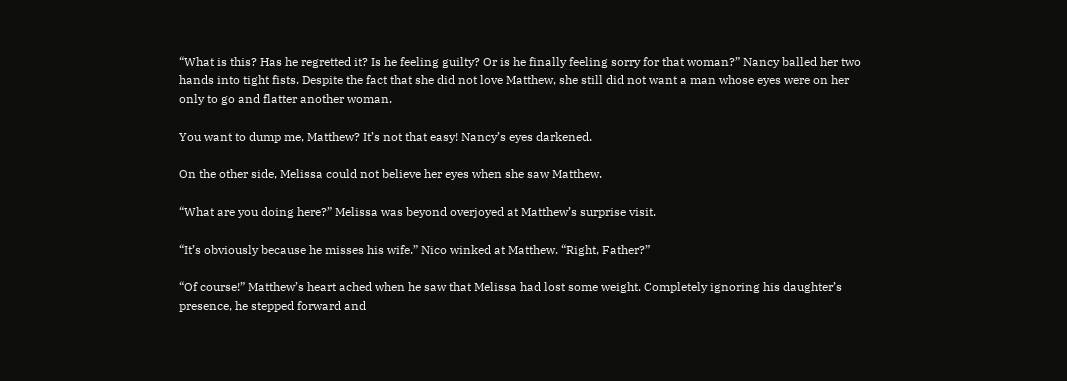“What is this? Has he regretted it? Is he feeling guilty? Or is he finally feeling sorry for that woman?” Nancy balled her two hands into tight fists. Despite the fact that she did not love Matthew, she still did not want a man whose eyes were on her only to go and flatter another woman.

You want to dump me, Matthew? It’s not that easy! Nancy’s eyes darkened.

On the other side, Melissa could not believe her eyes when she saw Matthew.

“What are you doing here?” Melissa was beyond overjoyed at Matthew’s surprise visit.

“It’s obviously because he misses his wife.” Nico winked at Matthew. “Right, Father?”

“Of course!” Matthew’s heart ached when he saw that Melissa had lost some weight. Completely ignoring his daughter’s presence, he stepped forward and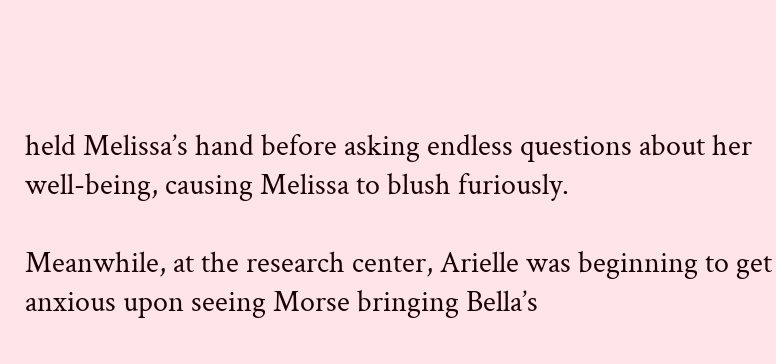held Melissa’s hand before asking endless questions about her well-being, causing Melissa to blush furiously.

Meanwhile, at the research center, Arielle was beginning to get anxious upon seeing Morse bringing Bella’s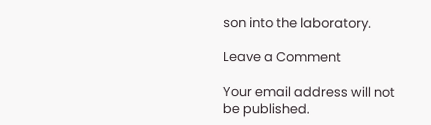son into the laboratory.

Leave a Comment

Your email address will not be published.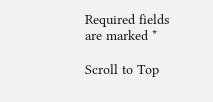Required fields are marked *

Scroll to Top